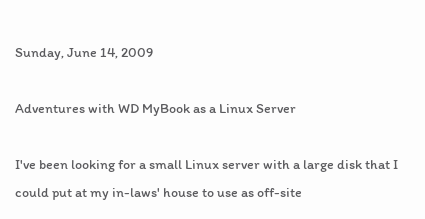Sunday, June 14, 2009

Adventures with WD MyBook as a Linux Server

I've been looking for a small Linux server with a large disk that I could put at my in-laws' house to use as off-site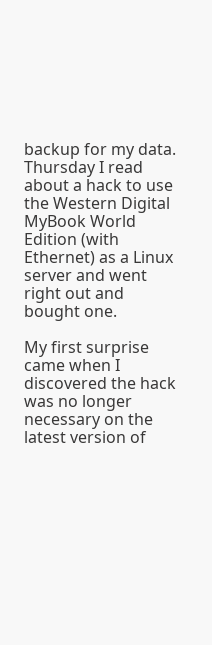backup for my data. Thursday I read about a hack to use the Western Digital MyBook World Edition (with Ethernet) as a Linux server and went right out and bought one.

My first surprise came when I discovered the hack was no longer necessary on the latest version of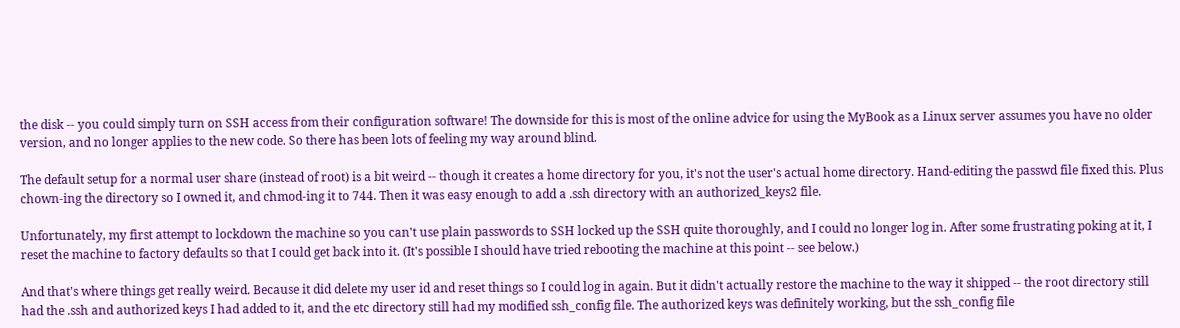the disk -- you could simply turn on SSH access from their configuration software! The downside for this is most of the online advice for using the MyBook as a Linux server assumes you have no older version, and no longer applies to the new code. So there has been lots of feeling my way around blind.

The default setup for a normal user share (instead of root) is a bit weird -- though it creates a home directory for you, it's not the user's actual home directory. Hand-editing the passwd file fixed this. Plus chown-ing the directory so I owned it, and chmod-ing it to 744. Then it was easy enough to add a .ssh directory with an authorized_keys2 file.

Unfortunately, my first attempt to lockdown the machine so you can't use plain passwords to SSH locked up the SSH quite thoroughly, and I could no longer log in. After some frustrating poking at it, I reset the machine to factory defaults so that I could get back into it. (It's possible I should have tried rebooting the machine at this point -- see below.)

And that's where things get really weird. Because it did delete my user id and reset things so I could log in again. But it didn't actually restore the machine to the way it shipped -- the root directory still had the .ssh and authorized keys I had added to it, and the etc directory still had my modified ssh_config file. The authorized keys was definitely working, but the ssh_config file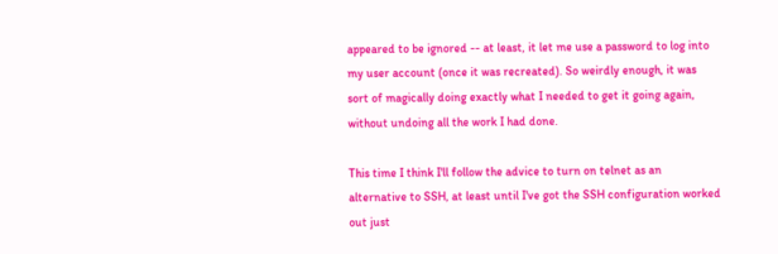appeared to be ignored -- at least, it let me use a password to log into my user account (once it was recreated). So weirdly enough, it was sort of magically doing exactly what I needed to get it going again, without undoing all the work I had done.

This time I think I'll follow the advice to turn on telnet as an alternative to SSH, at least until I've got the SSH configuration worked out just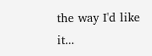the way I'd like it...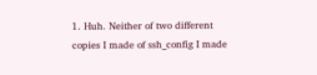1. Huh. Neither of two different copies I made of ssh_config I made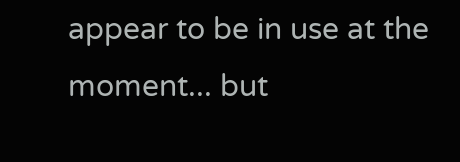appear to be in use at the moment... but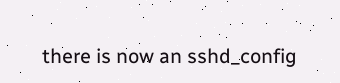there is now an sshd_config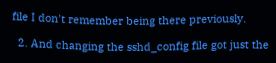file I don't remember being there previously.

  2. And changing the sshd_config file got just the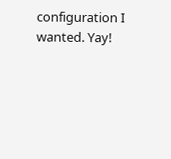configuration I wanted. Yay!